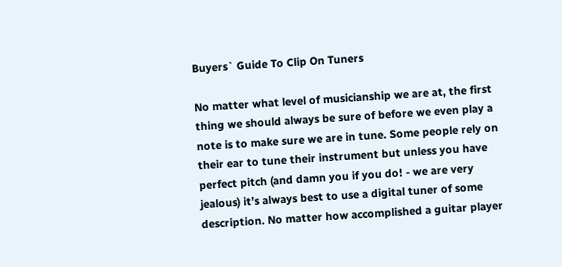Buyers` Guide To Clip On Tuners

No matter what level of musicianship we are at, the first thing we should always be sure of before we even play a note is to make sure we are in tune. Some people rely on their ear to tune their instrument but unless you have perfect pitch (and damn you if you do! - we are very jealous) it’s always best to use a digital tuner of some description. No matter how accomplished a guitar player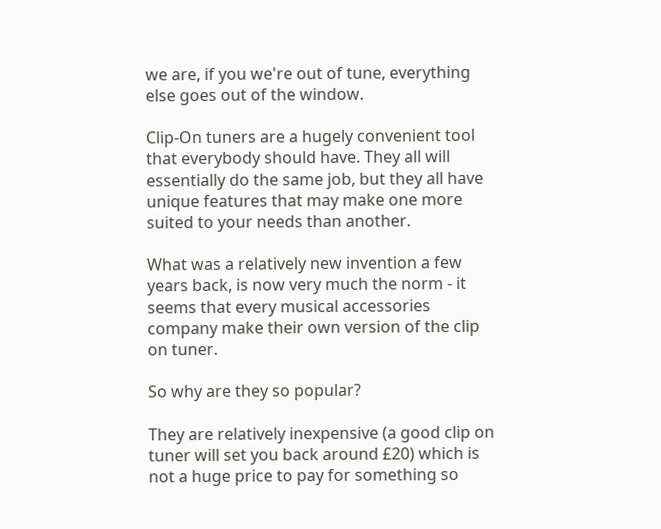we are, if you we're out of tune, everything else goes out of the window.

Clip-On tuners are a hugely convenient tool that everybody should have. They all will essentially do the same job, but they all have unique features that may make one more suited to your needs than another.

What was a relatively new invention a few years back, is now very much the norm - it seems that every musical accessories company make their own version of the clip on tuner.

So why are they so popular?

They are relatively inexpensive (a good clip on tuner will set you back around £20) which is not a huge price to pay for something so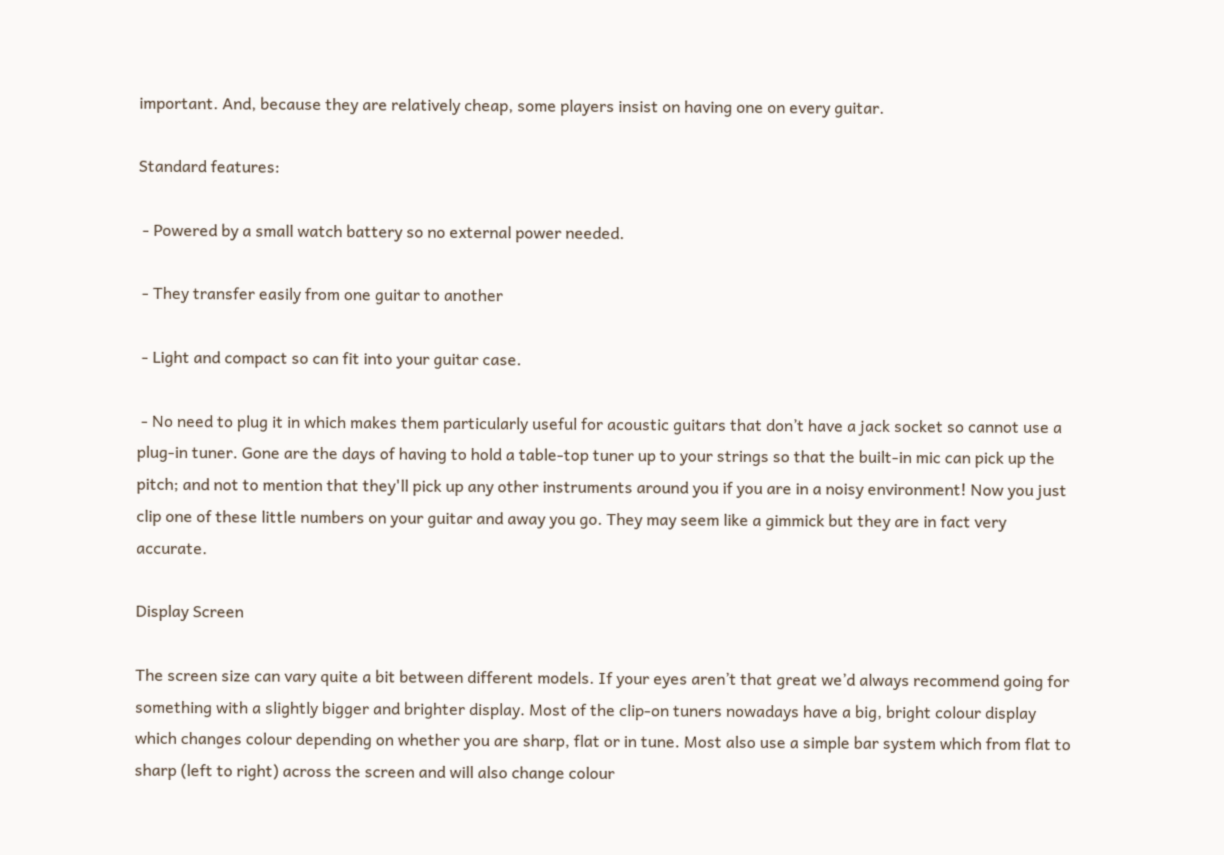important. And, because they are relatively cheap, some players insist on having one on every guitar.

Standard features:

 - Powered by a small watch battery so no external power needed.

 - They transfer easily from one guitar to another

 - Light and compact so can fit into your guitar case.

 - No need to plug it in which makes them particularly useful for acoustic guitars that don’t have a jack socket so cannot use a plug-in tuner. Gone are the days of having to hold a table-top tuner up to your strings so that the built-in mic can pick up the pitch; and not to mention that they'll pick up any other instruments around you if you are in a noisy environment! Now you just clip one of these little numbers on your guitar and away you go. They may seem like a gimmick but they are in fact very accurate.

Display Screen

The screen size can vary quite a bit between different models. If your eyes aren’t that great we’d always recommend going for something with a slightly bigger and brighter display. Most of the clip-on tuners nowadays have a big, bright colour display which changes colour depending on whether you are sharp, flat or in tune. Most also use a simple bar system which from flat to sharp (left to right) across the screen and will also change colour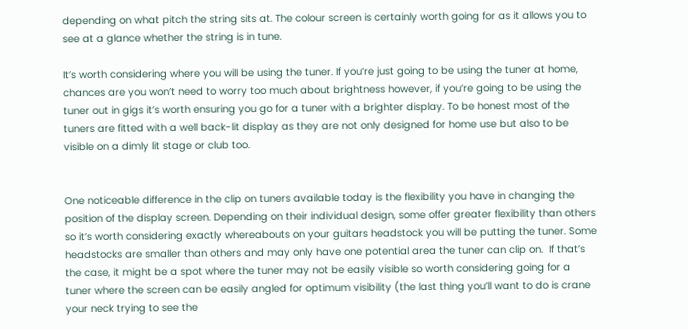depending on what pitch the string sits at. The colour screen is certainly worth going for as it allows you to see at a glance whether the string is in tune.

It’s worth considering where you will be using the tuner. If you’re just going to be using the tuner at home, chances are you won’t need to worry too much about brightness however, if you’re going to be using the tuner out in gigs it’s worth ensuring you go for a tuner with a brighter display. To be honest most of the tuners are fitted with a well back-lit display as they are not only designed for home use but also to be visible on a dimly lit stage or club too.


One noticeable difference in the clip on tuners available today is the flexibility you have in changing the position of the display screen. Depending on their individual design, some offer greater flexibility than others so it’s worth considering exactly whereabouts on your guitars headstock you will be putting the tuner. Some headstocks are smaller than others and may only have one potential area the tuner can clip on.  If that’s the case, it might be a spot where the tuner may not be easily visible so worth considering going for a tuner where the screen can be easily angled for optimum visibility (the last thing you’ll want to do is crane your neck trying to see the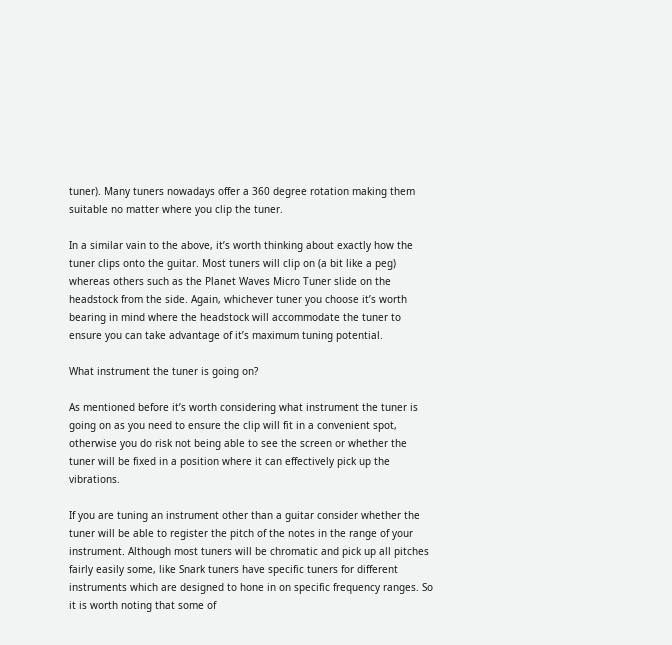tuner). Many tuners nowadays offer a 360 degree rotation making them suitable no matter where you clip the tuner.

In a similar vain to the above, it’s worth thinking about exactly how the tuner clips onto the guitar. Most tuners will clip on (a bit like a peg) whereas others such as the Planet Waves Micro Tuner slide on the headstock from the side. Again, whichever tuner you choose it’s worth bearing in mind where the headstock will accommodate the tuner to ensure you can take advantage of it’s maximum tuning potential.

What instrument the tuner is going on?

As mentioned before it’s worth considering what instrument the tuner is going on as you need to ensure the clip will fit in a convenient spot, otherwise you do risk not being able to see the screen or whether the tuner will be fixed in a position where it can effectively pick up the vibrations.

If you are tuning an instrument other than a guitar consider whether the tuner will be able to register the pitch of the notes in the range of your instrument. Although most tuners will be chromatic and pick up all pitches fairly easily some, like Snark tuners have specific tuners for different instruments which are designed to hone in on specific frequency ranges. So it is worth noting that some of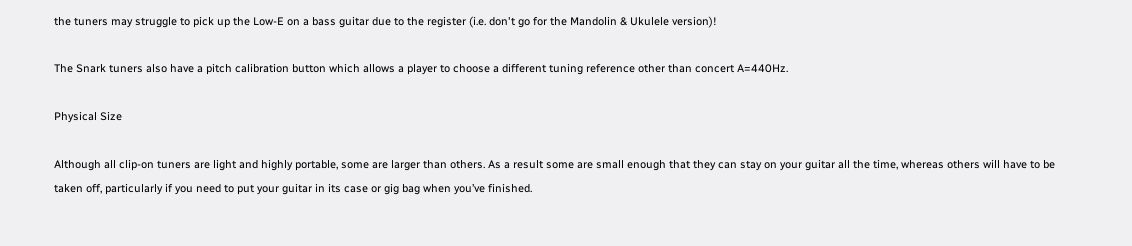the tuners may struggle to pick up the Low-E on a bass guitar due to the register (i.e. don't go for the Mandolin & Ukulele version)!

The Snark tuners also have a pitch calibration button which allows a player to choose a different tuning reference other than concert A=440Hz.

Physical Size

Although all clip-on tuners are light and highly portable, some are larger than others. As a result some are small enough that they can stay on your guitar all the time, whereas others will have to be taken off, particularly if you need to put your guitar in its case or gig bag when you’ve finished.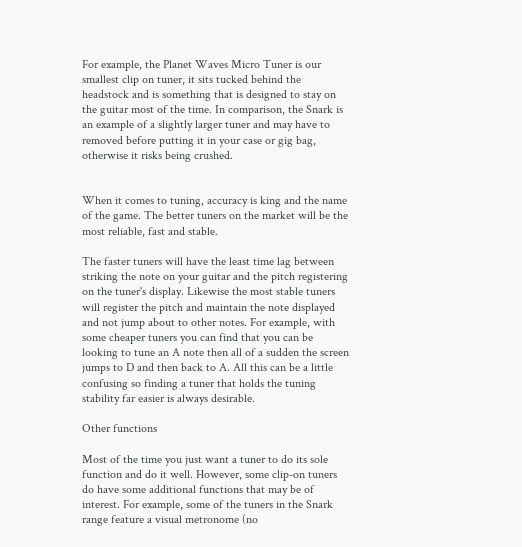For example, the Planet Waves Micro Tuner is our smallest clip on tuner, it sits tucked behind the headstock and is something that is designed to stay on the guitar most of the time. In comparison, the Snark is an example of a slightly larger tuner and may have to removed before putting it in your case or gig bag, otherwise it risks being crushed.


When it comes to tuning, accuracy is king and the name of the game. The better tuners on the market will be the most reliable, fast and stable.

The faster tuners will have the least time lag between striking the note on your guitar and the pitch registering on the tuner's display. Likewise the most stable tuners will register the pitch and maintain the note displayed and not jump about to other notes. For example, with some cheaper tuners you can find that you can be looking to tune an A note then all of a sudden the screen jumps to D and then back to A. All this can be a little confusing so finding a tuner that holds the tuning stability far easier is always desirable.

Other functions

Most of the time you just want a tuner to do its sole function and do it well. However, some clip-on tuners do have some additional functions that may be of interest. For example, some of the tuners in the Snark range feature a visual metronome (no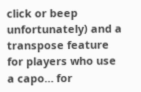click or beep unfortunately) and a transpose feature for players who use a capo… for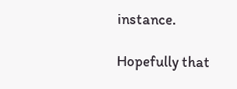instance.

Hopefully that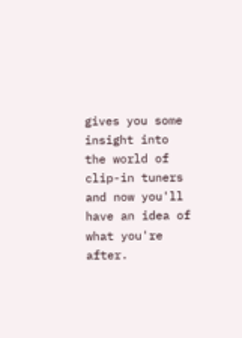gives you some insight into the world of clip-in tuners and now you'll have an idea of what you're after.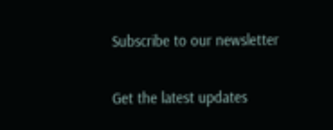Subscribe to our newsletter

Get the latest updates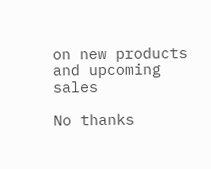on new products and upcoming sales

No thanks